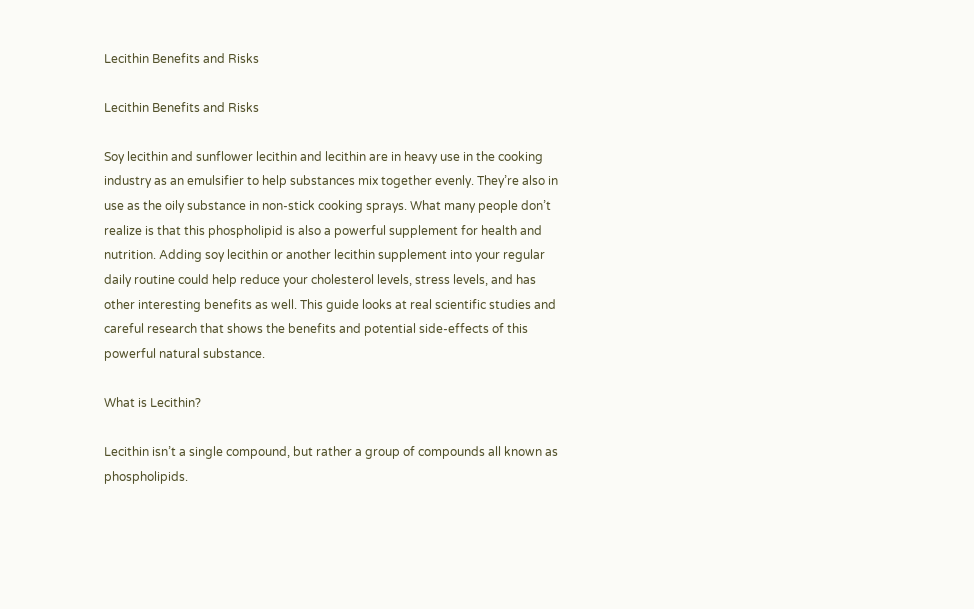Lecithin Benefits and Risks

Lecithin Benefits and Risks

Soy lecithin and sunflower lecithin and lecithin are in heavy use in the cooking industry as an emulsifier to help substances mix together evenly. They’re also in use as the oily substance in non-stick cooking sprays. What many people don’t realize is that this phospholipid is also a powerful supplement for health and nutrition. Adding soy lecithin or another lecithin supplement into your regular daily routine could help reduce your cholesterol levels, stress levels, and has other interesting benefits as well. This guide looks at real scientific studies and careful research that shows the benefits and potential side-effects of this powerful natural substance.

What is Lecithin?

Lecithin isn’t a single compound, but rather a group of compounds all known as phospholipids.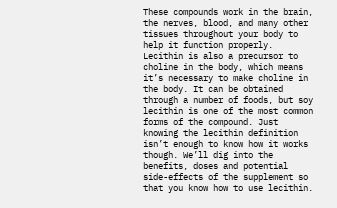These compounds work in the brain, the nerves, blood, and many other tissues throughout your body to help it function properly. Lecithin is also a precursor to choline in the body, which means it’s necessary to make choline in the body. It can be obtained through a number of foods, but soy lecithin is one of the most common forms of the compound. Just knowing the lecithin definition isn’t enough to know how it works though. We’ll dig into the benefits, doses and potential side-effects of the supplement so that you know how to use lecithin.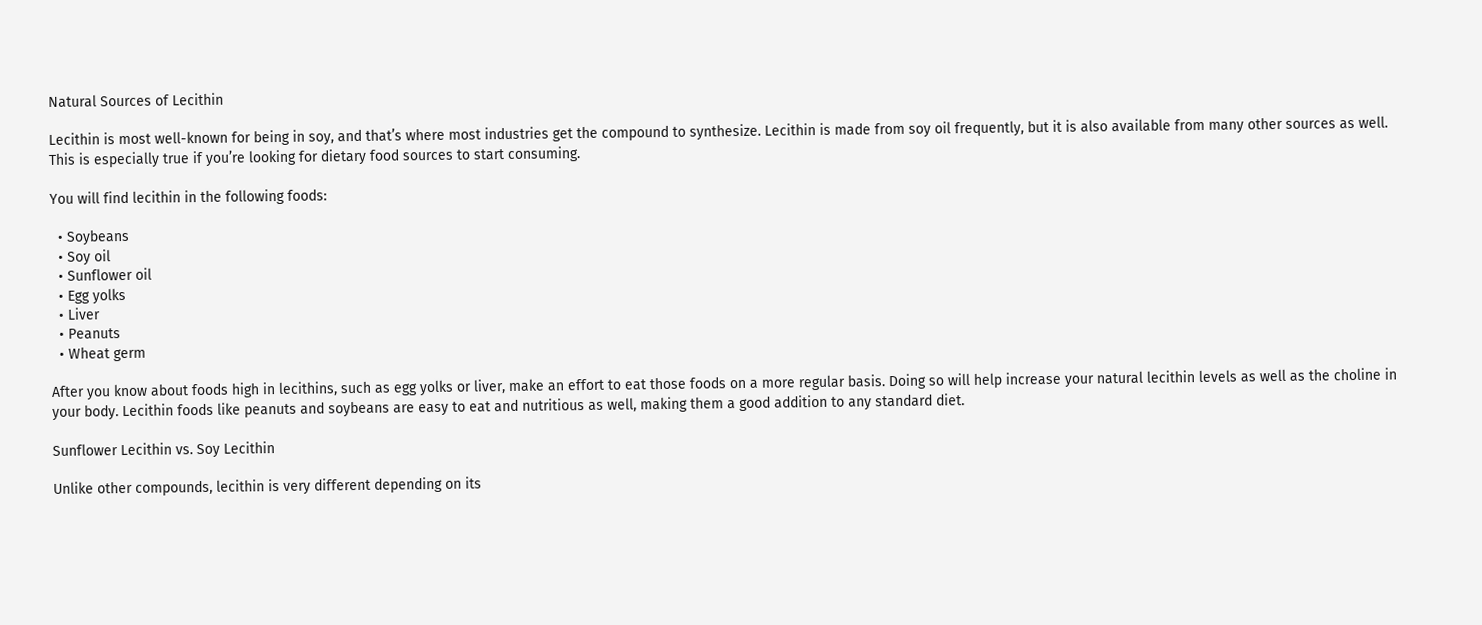Natural Sources of Lecithin

Lecithin is most well-known for being in soy, and that’s where most industries get the compound to synthesize. Lecithin is made from soy oil frequently, but it is also available from many other sources as well. This is especially true if you’re looking for dietary food sources to start consuming.

You will find lecithin in the following foods:

  • Soybeans
  • Soy oil
  • Sunflower oil
  • Egg yolks
  • Liver
  • Peanuts
  • Wheat germ

After you know about foods high in lecithins, such as egg yolks or liver, make an effort to eat those foods on a more regular basis. Doing so will help increase your natural lecithin levels as well as the choline in your body. Lecithin foods like peanuts and soybeans are easy to eat and nutritious as well, making them a good addition to any standard diet.

Sunflower Lecithin vs. Soy Lecithin

Unlike other compounds, lecithin is very different depending on its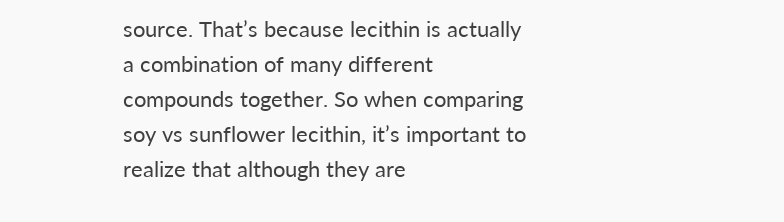source. That’s because lecithin is actually a combination of many different compounds together. So when comparing soy vs sunflower lecithin, it’s important to realize that although they are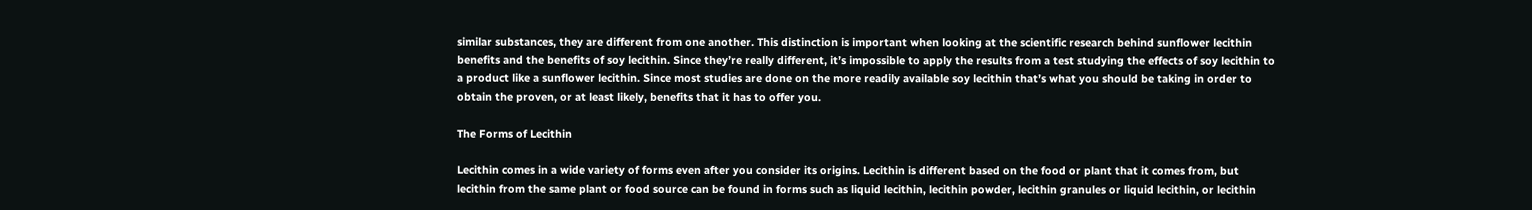similar substances, they are different from one another. This distinction is important when looking at the scientific research behind sunflower lecithin benefits and the benefits of soy lecithin. Since they’re really different, it’s impossible to apply the results from a test studying the effects of soy lecithin to a product like a sunflower lecithin. Since most studies are done on the more readily available soy lecithin that’s what you should be taking in order to obtain the proven, or at least likely, benefits that it has to offer you.

The Forms of Lecithin

Lecithin comes in a wide variety of forms even after you consider its origins. Lecithin is different based on the food or plant that it comes from, but lecithin from the same plant or food source can be found in forms such as liquid lecithin, lecithin powder, lecithin granules or liquid lecithin, or lecithin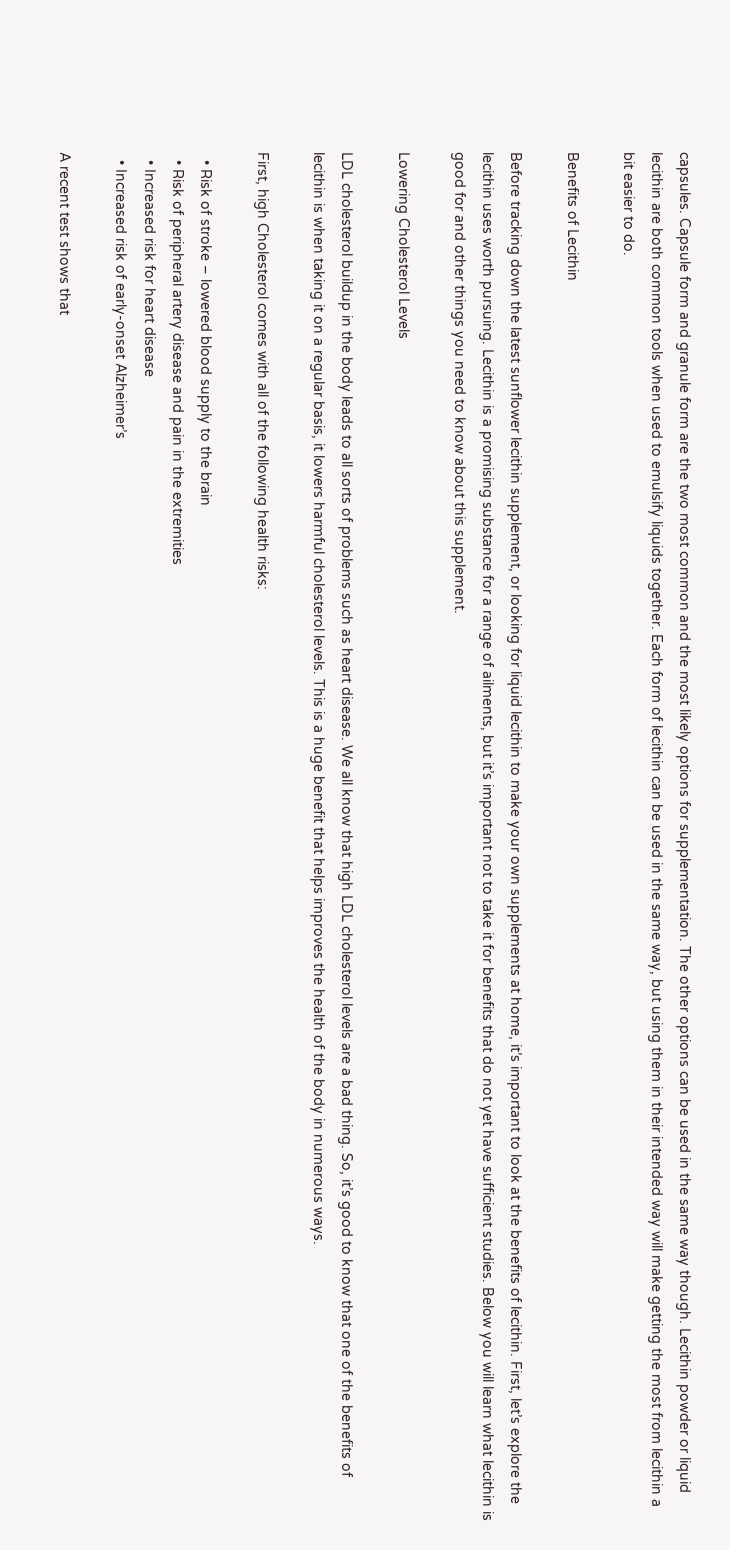capsules. Capsule form and granule form are the two most common and the most likely options for supplementation. The other options can be used in the same way though. Lecithin powder or liquid lecithin are both common tools when used to emulsify liquids together. Each form of lecithin can be used in the same way, but using them in their intended way will make getting the most from lecithin a bit easier to do.

Benefits of Lecithin

Before tracking down the latest sunflower lecithin supplement, or looking for liquid lecithin to make your own supplements at home, it’s important to look at the benefits of lecithin. First, let’s explore the lecithin uses worth pursuing. Lecithin is a promising substance for a range of ailments, but it’s important not to take it for benefits that do not yet have sufficient studies. Below you will learn what lecithin is good for and other things you need to know about this supplement.

Lowering Cholesterol Levels

LDL cholesterol buildup in the body leads to all sorts of problems such as heart disease. We all know that high LDL cholesterol levels are a bad thing. So, it’s good to know that one of the benefits of lecithin is when taking it on a regular basis, it lowers harmful cholesterol levels. This is a huge benefit that helps improves the health of the body in numerous ways.

First, high Cholesterol comes with all of the following health risks:

  • Risk of stroke – lowered blood supply to the brain
  • Risk of peripheral artery disease and pain in the extremities
  • Increased risk for heart disease
  • Increased risk of early-onset Alzheimer’s

A recent test shows that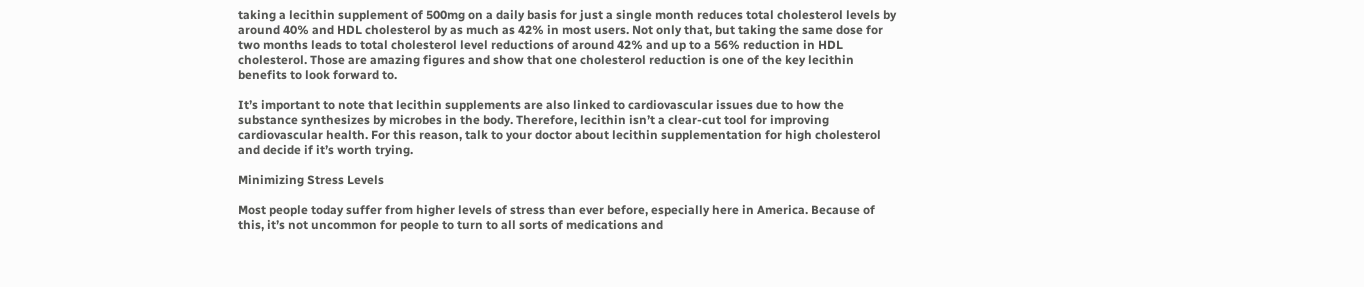taking a lecithin supplement of 500mg on a daily basis for just a single month reduces total cholesterol levels by around 40% and HDL cholesterol by as much as 42% in most users. Not only that, but taking the same dose for two months leads to total cholesterol level reductions of around 42% and up to a 56% reduction in HDL cholesterol. Those are amazing figures and show that one cholesterol reduction is one of the key lecithin benefits to look forward to.

It’s important to note that lecithin supplements are also linked to cardiovascular issues due to how the substance synthesizes by microbes in the body. Therefore, lecithin isn’t a clear-cut tool for improving cardiovascular health. For this reason, talk to your doctor about lecithin supplementation for high cholesterol and decide if it’s worth trying.

Minimizing Stress Levels

Most people today suffer from higher levels of stress than ever before, especially here in America. Because of this, it’s not uncommon for people to turn to all sorts of medications and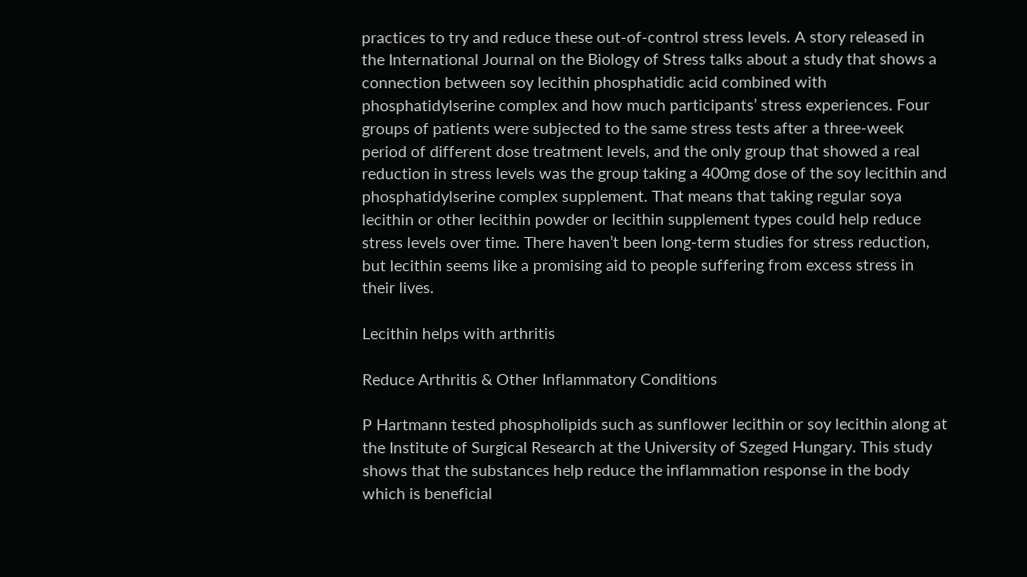practices to try and reduce these out-of-control stress levels. A story released in the International Journal on the Biology of Stress talks about a study that shows a connection between soy lecithin phosphatidic acid combined with phosphatidylserine complex and how much participants’ stress experiences. Four groups of patients were subjected to the same stress tests after a three-week period of different dose treatment levels, and the only group that showed a real reduction in stress levels was the group taking a 400mg dose of the soy lecithin and phosphatidylserine complex supplement. That means that taking regular soya lecithin or other lecithin powder or lecithin supplement types could help reduce stress levels over time. There haven’t been long-term studies for stress reduction, but lecithin seems like a promising aid to people suffering from excess stress in their lives.

Lecithin helps with arthritis

Reduce Arthritis & Other Inflammatory Conditions

P Hartmann tested phospholipids such as sunflower lecithin or soy lecithin along at the Institute of Surgical Research at the University of Szeged Hungary. This study shows that the substances help reduce the inflammation response in the body which is beneficial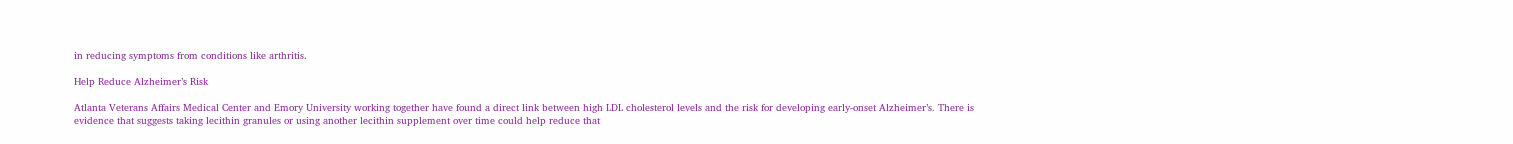in reducing symptoms from conditions like arthritis.

Help Reduce Alzheimer’s Risk

Atlanta Veterans Affairs Medical Center and Emory University working together have found a direct link between high LDL cholesterol levels and the risk for developing early-onset Alzheimer’s. There is evidence that suggests taking lecithin granules or using another lecithin supplement over time could help reduce that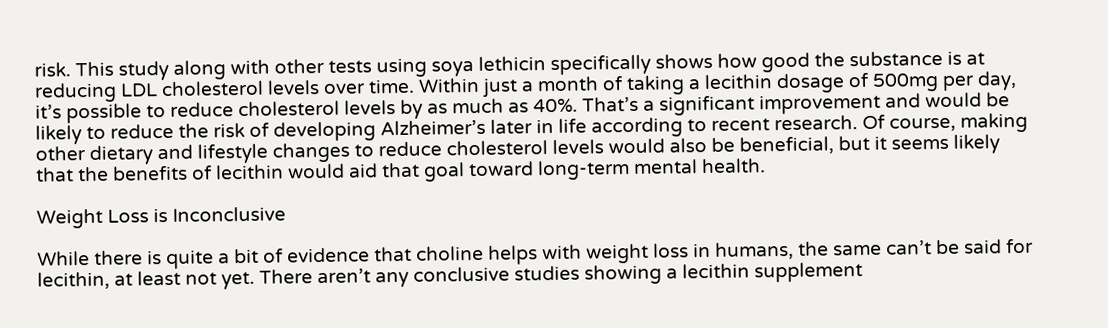risk. This study along with other tests using soya lethicin specifically shows how good the substance is at reducing LDL cholesterol levels over time. Within just a month of taking a lecithin dosage of 500mg per day, it’s possible to reduce cholesterol levels by as much as 40%. That’s a significant improvement and would be likely to reduce the risk of developing Alzheimer’s later in life according to recent research. Of course, making other dietary and lifestyle changes to reduce cholesterol levels would also be beneficial, but it seems likely that the benefits of lecithin would aid that goal toward long-term mental health.

Weight Loss is Inconclusive

While there is quite a bit of evidence that choline helps with weight loss in humans, the same can’t be said for lecithin, at least not yet. There aren’t any conclusive studies showing a lecithin supplement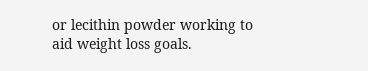or lecithin powder working to aid weight loss goals.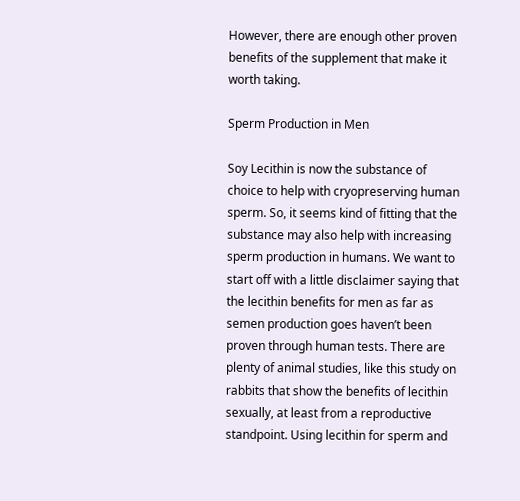However, there are enough other proven benefits of the supplement that make it worth taking.

Sperm Production in Men

Soy Lecithin is now the substance of choice to help with cryopreserving human sperm. So, it seems kind of fitting that the substance may also help with increasing sperm production in humans. We want to start off with a little disclaimer saying that the lecithin benefits for men as far as semen production goes haven’t been proven through human tests. There are plenty of animal studies, like this study on rabbits that show the benefits of lecithin sexually, at least from a reproductive standpoint. Using lecithin for sperm and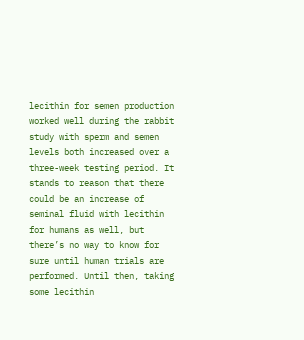lecithin for semen production worked well during the rabbit study with sperm and semen levels both increased over a three-week testing period. It stands to reason that there could be an increase of seminal fluid with lecithin for humans as well, but there’s no way to know for sure until human trials are performed. Until then, taking some lecithin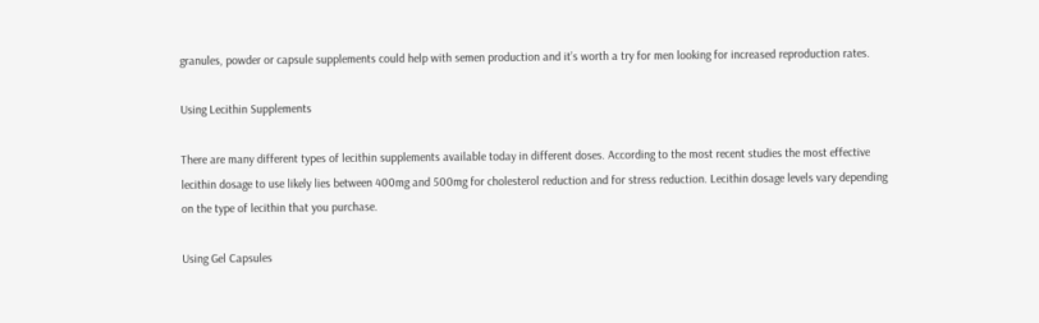granules, powder or capsule supplements could help with semen production and it’s worth a try for men looking for increased reproduction rates.

Using Lecithin Supplements

There are many different types of lecithin supplements available today in different doses. According to the most recent studies the most effective lecithin dosage to use likely lies between 400mg and 500mg for cholesterol reduction and for stress reduction. Lecithin dosage levels vary depending on the type of lecithin that you purchase.

Using Gel Capsules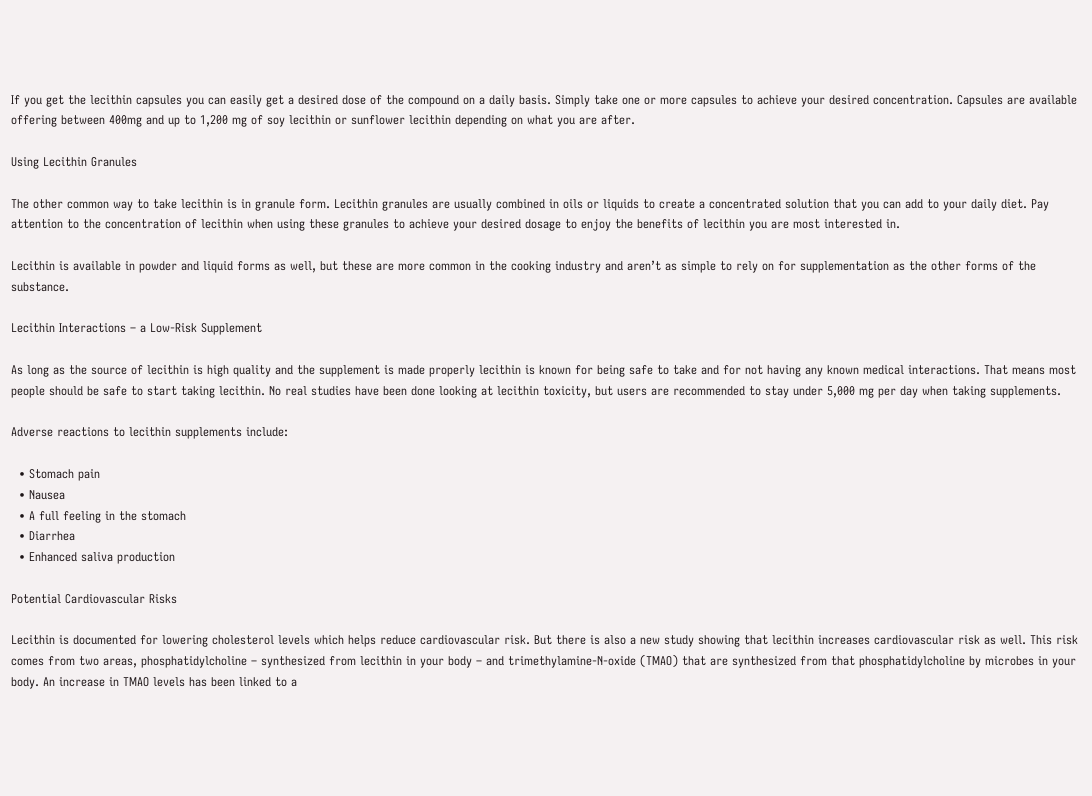If you get the lecithin capsules you can easily get a desired dose of the compound on a daily basis. Simply take one or more capsules to achieve your desired concentration. Capsules are available offering between 400mg and up to 1,200 mg of soy lecithin or sunflower lecithin depending on what you are after.

Using Lecithin Granules

The other common way to take lecithin is in granule form. Lecithin granules are usually combined in oils or liquids to create a concentrated solution that you can add to your daily diet. Pay attention to the concentration of lecithin when using these granules to achieve your desired dosage to enjoy the benefits of lecithin you are most interested in.

Lecithin is available in powder and liquid forms as well, but these are more common in the cooking industry and aren’t as simple to rely on for supplementation as the other forms of the substance.

Lecithin Interactions – a Low-Risk Supplement

As long as the source of lecithin is high quality and the supplement is made properly lecithin is known for being safe to take and for not having any known medical interactions. That means most people should be safe to start taking lecithin. No real studies have been done looking at lecithin toxicity, but users are recommended to stay under 5,000 mg per day when taking supplements.

Adverse reactions to lecithin supplements include:

  • Stomach pain
  • Nausea
  • A full feeling in the stomach
  • Diarrhea
  • Enhanced saliva production

Potential Cardiovascular Risks

Lecithin is documented for lowering cholesterol levels which helps reduce cardiovascular risk. But there is also a new study showing that lecithin increases cardiovascular risk as well. This risk comes from two areas, phosphatidylcholine – synthesized from lecithin in your body – and trimethylamine-N-oxide (TMAO) that are synthesized from that phosphatidylcholine by microbes in your body. An increase in TMAO levels has been linked to a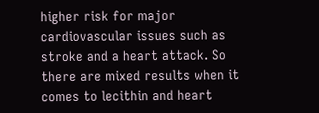higher risk for major cardiovascular issues such as stroke and a heart attack. So there are mixed results when it comes to lecithin and heart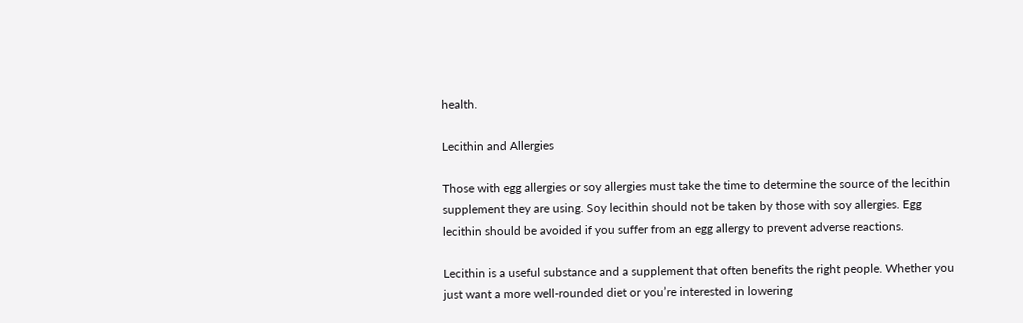health.

Lecithin and Allergies

Those with egg allergies or soy allergies must take the time to determine the source of the lecithin supplement they are using. Soy lecithin should not be taken by those with soy allergies. Egg lecithin should be avoided if you suffer from an egg allergy to prevent adverse reactions.

Lecithin is a useful substance and a supplement that often benefits the right people. Whether you just want a more well-rounded diet or you’re interested in lowering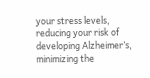your stress levels, reducing your risk of developing Alzheimer’s, minimizing the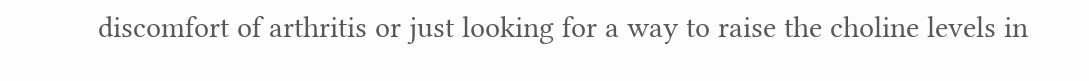discomfort of arthritis or just looking for a way to raise the choline levels in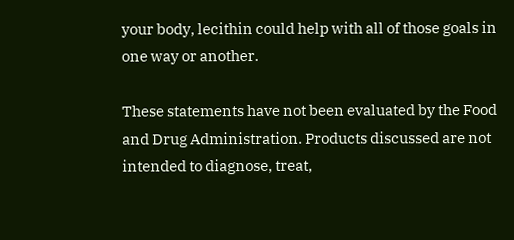your body, lecithin could help with all of those goals in one way or another.

These statements have not been evaluated by the Food and Drug Administration. Products discussed are not intended to diagnose, treat,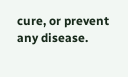cure, or prevent any disease.